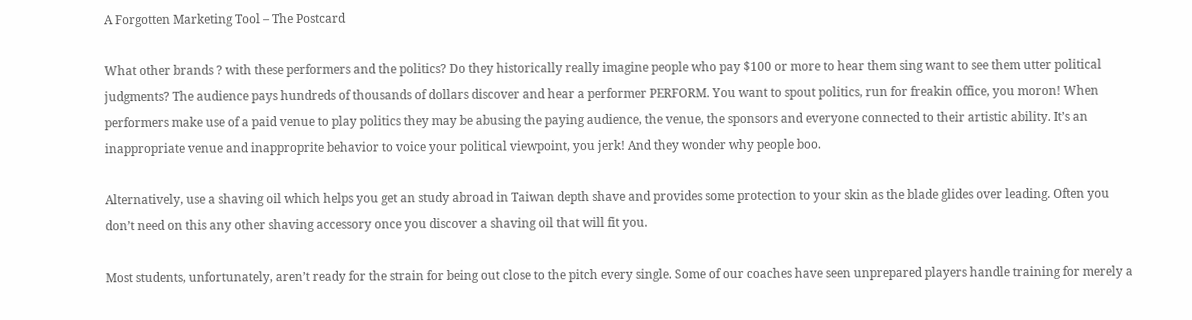A Forgotten Marketing Tool – The Postcard

What other brands ? with these performers and the politics? Do they historically really imagine people who pay $100 or more to hear them sing want to see them utter political judgments? The audience pays hundreds of thousands of dollars discover and hear a performer PERFORM. You want to spout politics, run for freakin office, you moron! When performers make use of a paid venue to play politics they may be abusing the paying audience, the venue, the sponsors and everyone connected to their artistic ability. It’s an inappropriate venue and inapproprite behavior to voice your political viewpoint, you jerk! And they wonder why people boo.

Alternatively, use a shaving oil which helps you get an study abroad in Taiwan depth shave and provides some protection to your skin as the blade glides over leading. Often you don’t need on this any other shaving accessory once you discover a shaving oil that will fit you.

Most students, unfortunately, aren’t ready for the strain for being out close to the pitch every single. Some of our coaches have seen unprepared players handle training for merely a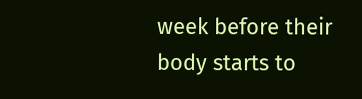week before their body starts to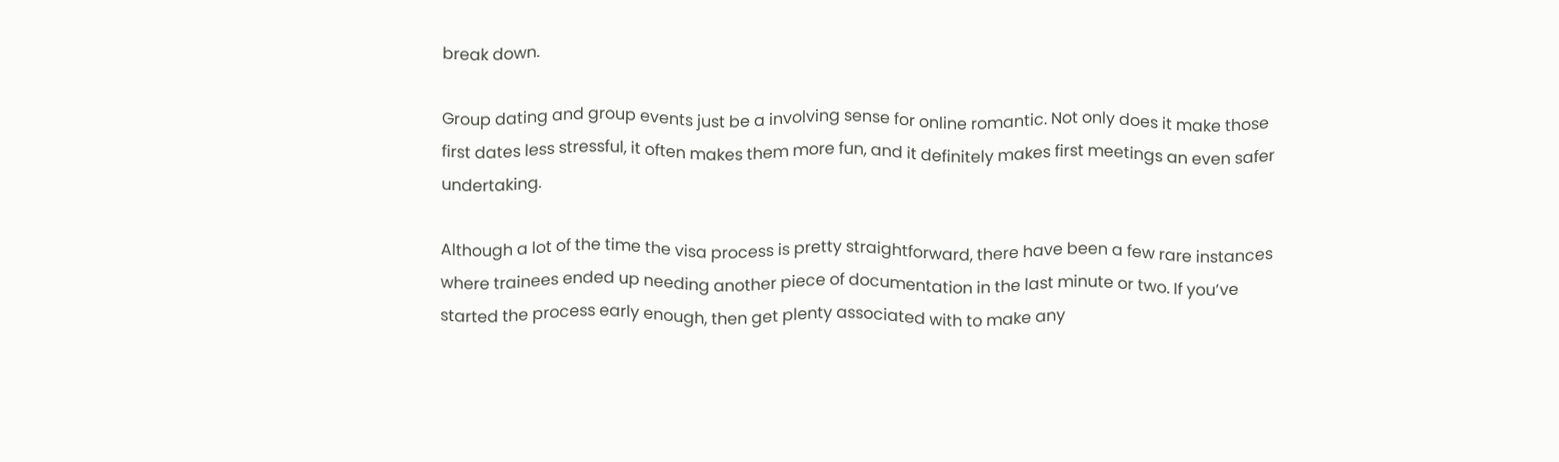break down.

Group dating and group events just be a involving sense for online romantic. Not only does it make those first dates less stressful, it often makes them more fun, and it definitely makes first meetings an even safer undertaking.

Although a lot of the time the visa process is pretty straightforward, there have been a few rare instances where trainees ended up needing another piece of documentation in the last minute or two. If you’ve started the process early enough, then get plenty associated with to make any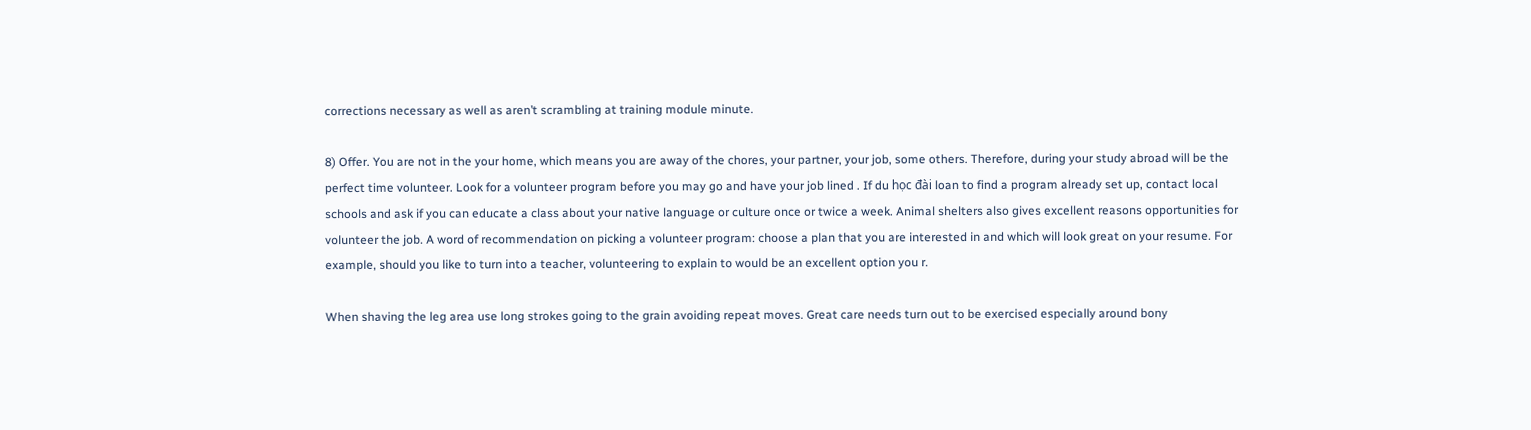corrections necessary as well as aren’t scrambling at training module minute.

8) Offer. You are not in the your home, which means you are away of the chores, your partner, your job, some others. Therefore, during your study abroad will be the perfect time volunteer. Look for a volunteer program before you may go and have your job lined . If du học đài loan to find a program already set up, contact local schools and ask if you can educate a class about your native language or culture once or twice a week. Animal shelters also gives excellent reasons opportunities for volunteer the job. A word of recommendation on picking a volunteer program: choose a plan that you are interested in and which will look great on your resume. For example, should you like to turn into a teacher, volunteering to explain to would be an excellent option you r.

When shaving the leg area use long strokes going to the grain avoiding repeat moves. Great care needs turn out to be exercised especially around bony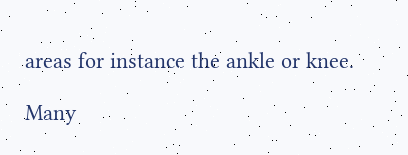areas for instance the ankle or knee.

Many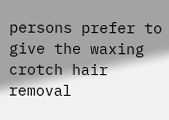persons prefer to give the waxing crotch hair removal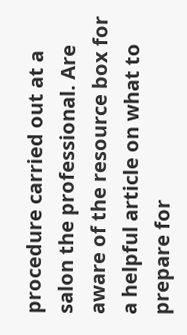procedure carried out at a salon the professional. Are aware of the resource box for a helpful article on what to prepare for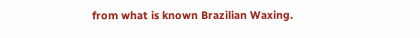from what is known Brazilian Waxing.